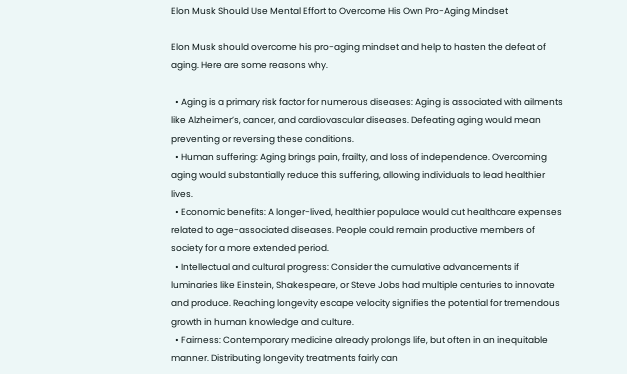Elon Musk Should Use Mental Effort to Overcome His Own Pro-Aging Mindset

Elon Musk should overcome his pro-aging mindset and help to hasten the defeat of aging. Here are some reasons why.

  • Aging is a primary risk factor for numerous diseases: Aging is associated with ailments like Alzheimer’s, cancer, and cardiovascular diseases. Defeating aging would mean preventing or reversing these conditions.
  • Human suffering: Aging brings pain, frailty, and loss of independence. Overcoming aging would substantially reduce this suffering, allowing individuals to lead healthier lives.
  • Economic benefits: A longer-lived, healthier populace would cut healthcare expenses related to age-associated diseases. People could remain productive members of society for a more extended period.
  • Intellectual and cultural progress: Consider the cumulative advancements if luminaries like Einstein, Shakespeare, or Steve Jobs had multiple centuries to innovate and produce. Reaching longevity escape velocity signifies the potential for tremendous growth in human knowledge and culture.
  • Fairness: Contemporary medicine already prolongs life, but often in an inequitable manner. Distributing longevity treatments fairly can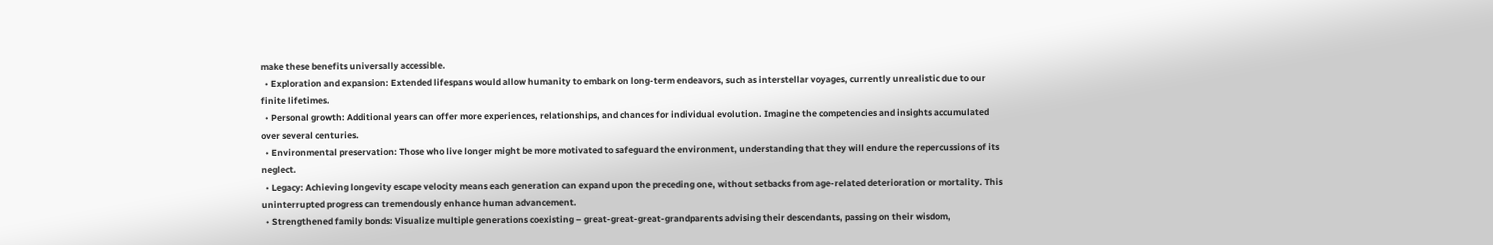make these benefits universally accessible.
  • Exploration and expansion: Extended lifespans would allow humanity to embark on long-term endeavors, such as interstellar voyages, currently unrealistic due to our finite lifetimes.
  • Personal growth: Additional years can offer more experiences, relationships, and chances for individual evolution. Imagine the competencies and insights accumulated over several centuries.
  • Environmental preservation: Those who live longer might be more motivated to safeguard the environment, understanding that they will endure the repercussions of its neglect.
  • Legacy: Achieving longevity escape velocity means each generation can expand upon the preceding one, without setbacks from age-related deterioration or mortality. This uninterrupted progress can tremendously enhance human advancement.
  • Strengthened family bonds: Visualize multiple generations coexisting – great-great-great-grandparents advising their descendants, passing on their wisdom,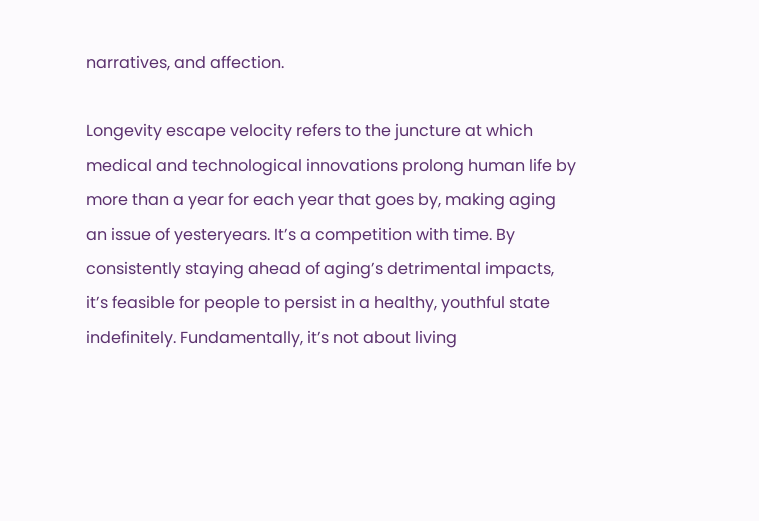narratives, and affection.

Longevity escape velocity refers to the juncture at which medical and technological innovations prolong human life by more than a year for each year that goes by, making aging an issue of yesteryears. It’s a competition with time. By consistently staying ahead of aging’s detrimental impacts, it’s feasible for people to persist in a healthy, youthful state indefinitely. Fundamentally, it’s not about living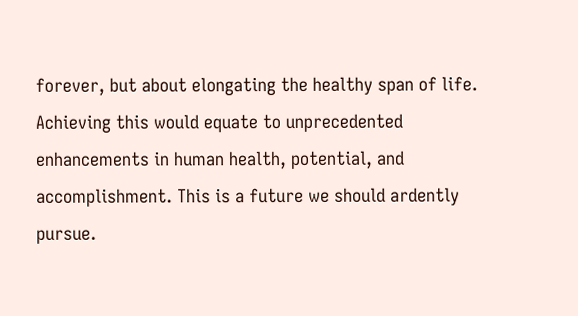forever, but about elongating the healthy span of life. Achieving this would equate to unprecedented enhancements in human health, potential, and accomplishment. This is a future we should ardently pursue.